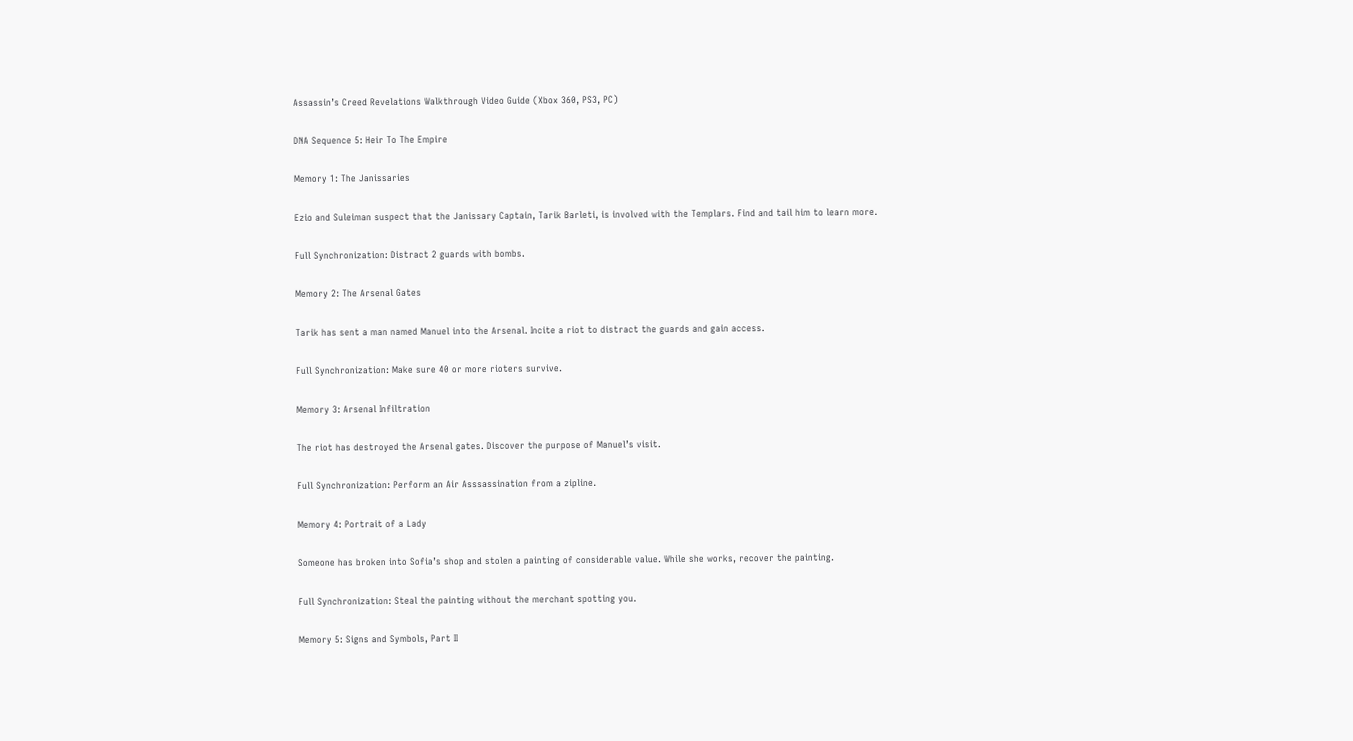Assassin’s Creed Revelations Walkthrough Video Guide (Xbox 360, PS3, PC)

DNA Sequence 5: Heir To The Empire

Memory 1: The Janissaries

Ezio and Suleiman suspect that the Janissary Captain, Tarik Barleti, is involved with the Templars. Find and tail him to learn more.

Full Synchronization: Distract 2 guards with bombs.

Memory 2: The Arsenal Gates

Tarik has sent a man named Manuel into the Arsenal. Incite a riot to distract the guards and gain access.

Full Synchronization: Make sure 40 or more rioters survive.

Memory 3: Arsenal Infiltration

The riot has destroyed the Arsenal gates. Discover the purpose of Manuel’s visit.

Full Synchronization: Perform an Air Asssassination from a zipline.

Memory 4: Portrait of a Lady

Someone has broken into Sofia’s shop and stolen a painting of considerable value. While she works, recover the painting.

Full Synchronization: Steal the painting without the merchant spotting you.

Memory 5: Signs and Symbols, Part II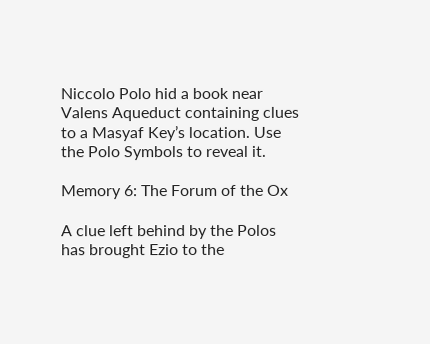Niccolo Polo hid a book near Valens Aqueduct containing clues to a Masyaf Key’s location. Use the Polo Symbols to reveal it.

Memory 6: The Forum of the Ox

A clue left behind by the Polos has brought Ezio to the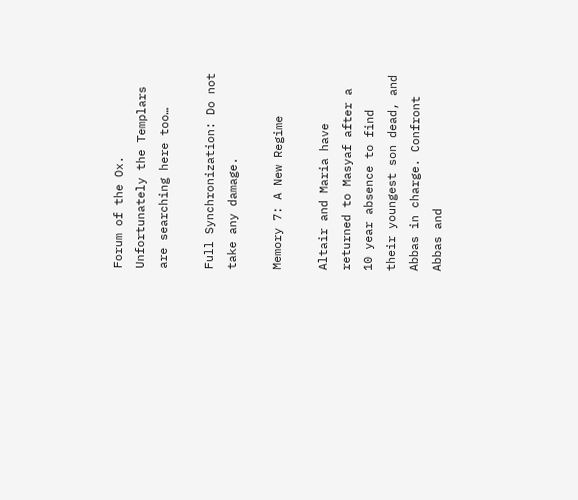Forum of the Ox. Unfortunately the Templars are searching here too…

Full Synchronization: Do not take any damage.

Memory 7: A New Regime

Altair and Maria have returned to Masyaf after a 10 year absence to find their youngest son dead, and Abbas in charge. Confront Abbas and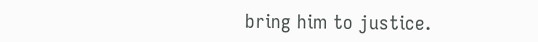bring him to justice.